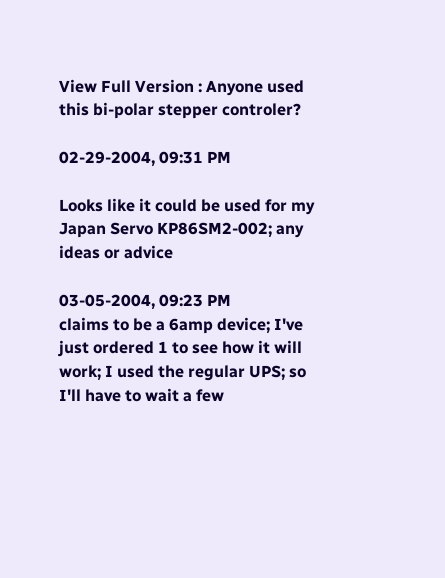View Full Version : Anyone used this bi-polar stepper controler?

02-29-2004, 09:31 PM

Looks like it could be used for my Japan Servo KP86SM2-002; any ideas or advice

03-05-2004, 09:23 PM
claims to be a 6amp device; I've just ordered 1 to see how it will work; I used the regular UPS; so I'll have to wait a few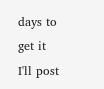days to get it
I'll post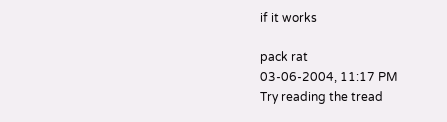if it works

pack rat
03-06-2004, 11:17 PM
Try reading the tread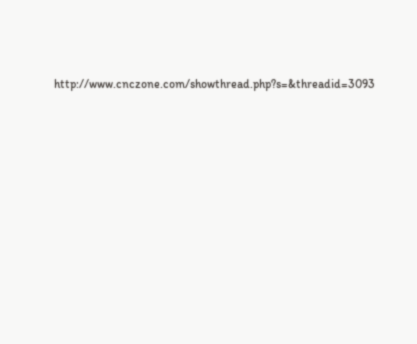http://www.cnczone.com/showthread.php?s=&threadid=3093